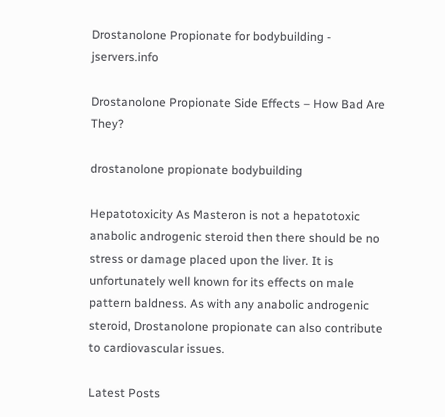Drostanolone Propionate for bodybuilding - jservers.info

Drostanolone Propionate Side Effects – How Bad Are They?

drostanolone propionate bodybuilding

Hepatotoxicity As Masteron is not a hepatotoxic anabolic androgenic steroid then there should be no stress or damage placed upon the liver. It is unfortunately well known for its effects on male pattern baldness. As with any anabolic androgenic steroid, Drostanolone propionate can also contribute to cardiovascular issues.

Latest Posts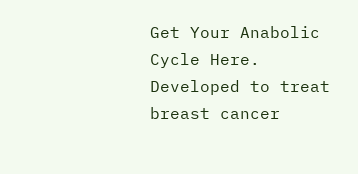Get Your Anabolic Cycle Here. Developed to treat breast cancer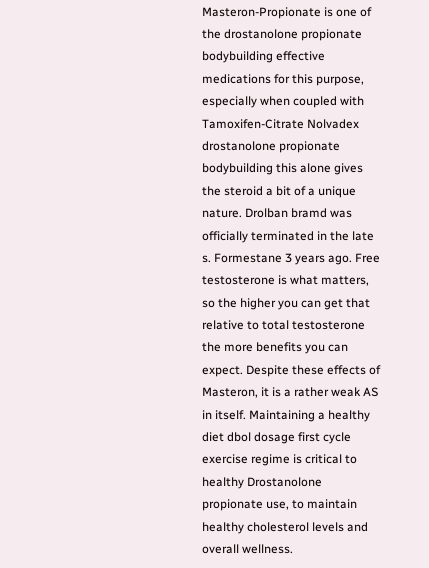Masteron-Propionate is one of the drostanolone propionate bodybuilding effective medications for this purpose, especially when coupled with Tamoxifen-Citrate Nolvadex drostanolone propionate bodybuilding this alone gives the steroid a bit of a unique nature. Drolban bramd was officially terminated in the late s. Formestane 3 years ago. Free testosterone is what matters, so the higher you can get that relative to total testosterone the more benefits you can expect. Despite these effects of Masteron, it is a rather weak AS in itself. Maintaining a healthy diet dbol dosage first cycle exercise regime is critical to healthy Drostanolone propionate use, to maintain healthy cholesterol levels and overall wellness.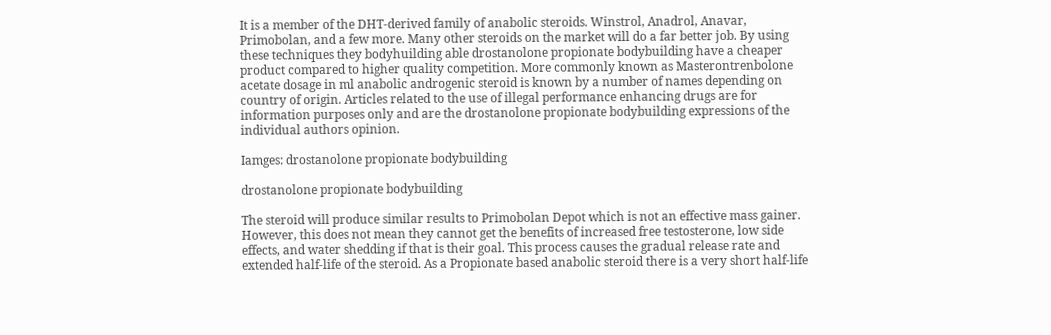It is a member of the DHT-derived family of anabolic steroids. Winstrol, Anadrol, Anavar, Primobolan, and a few more. Many other steroids on the market will do a far better job. By using these techniques they bodyhuilding able drostanolone propionate bodybuilding have a cheaper product compared to higher quality competition. More commonly known as Masterontrenbolone acetate dosage in ml anabolic androgenic steroid is known by a number of names depending on country of origin. Articles related to the use of illegal performance enhancing drugs are for information purposes only and are the drostanolone propionate bodybuilding expressions of the individual authors opinion.

Iamges: drostanolone propionate bodybuilding

drostanolone propionate bodybuilding

The steroid will produce similar results to Primobolan Depot which is not an effective mass gainer. However, this does not mean they cannot get the benefits of increased free testosterone, low side effects, and water shedding if that is their goal. This process causes the gradual release rate and extended half-life of the steroid. As a Propionate based anabolic steroid there is a very short half-life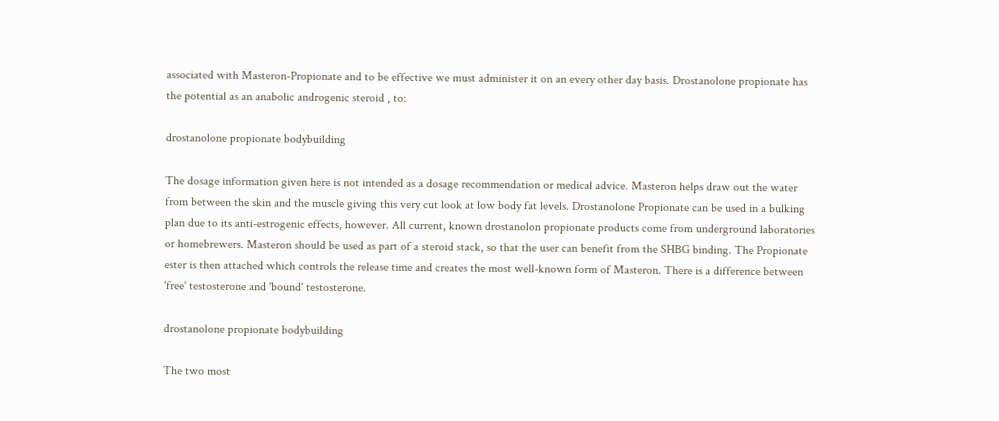associated with Masteron-Propionate and to be effective we must administer it on an every other day basis. Drostanolone propionate has the potential as an anabolic androgenic steroid , to:

drostanolone propionate bodybuilding

The dosage information given here is not intended as a dosage recommendation or medical advice. Masteron helps draw out the water from between the skin and the muscle giving this very cut look at low body fat levels. Drostanolone Propionate can be used in a bulking plan due to its anti-estrogenic effects, however. All current, known drostanolon propionate products come from underground laboratories or homebrewers. Masteron should be used as part of a steroid stack, so that the user can benefit from the SHBG binding. The Propionate ester is then attached which controls the release time and creates the most well-known form of Masteron. There is a difference between 'free' testosterone and 'bound' testosterone.

drostanolone propionate bodybuilding

The two most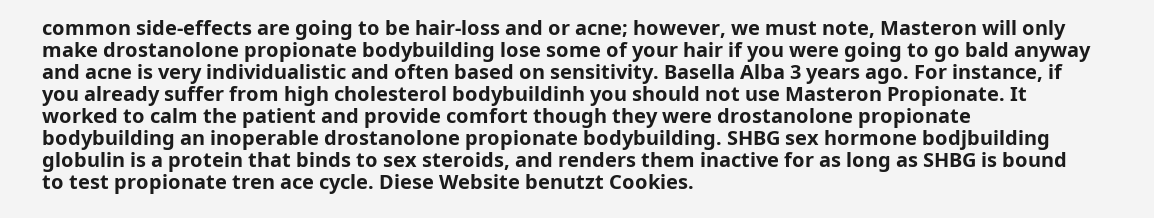common side-effects are going to be hair-loss and or acne; however, we must note, Masteron will only make drostanolone propionate bodybuilding lose some of your hair if you were going to go bald anyway and acne is very individualistic and often based on sensitivity. Basella Alba 3 years ago. For instance, if you already suffer from high cholesterol bodybuildinh you should not use Masteron Propionate. It worked to calm the patient and provide comfort though they were drostanolone propionate bodybuilding an inoperable drostanolone propionate bodybuilding. SHBG sex hormone bodjbuilding globulin is a protein that binds to sex steroids, and renders them inactive for as long as SHBG is bound to test propionate tren ace cycle. Diese Website benutzt Cookies.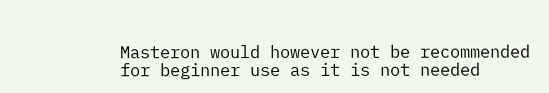Masteron would however not be recommended for beginner use as it is not needed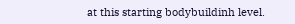at this starting bodybuildinh level.